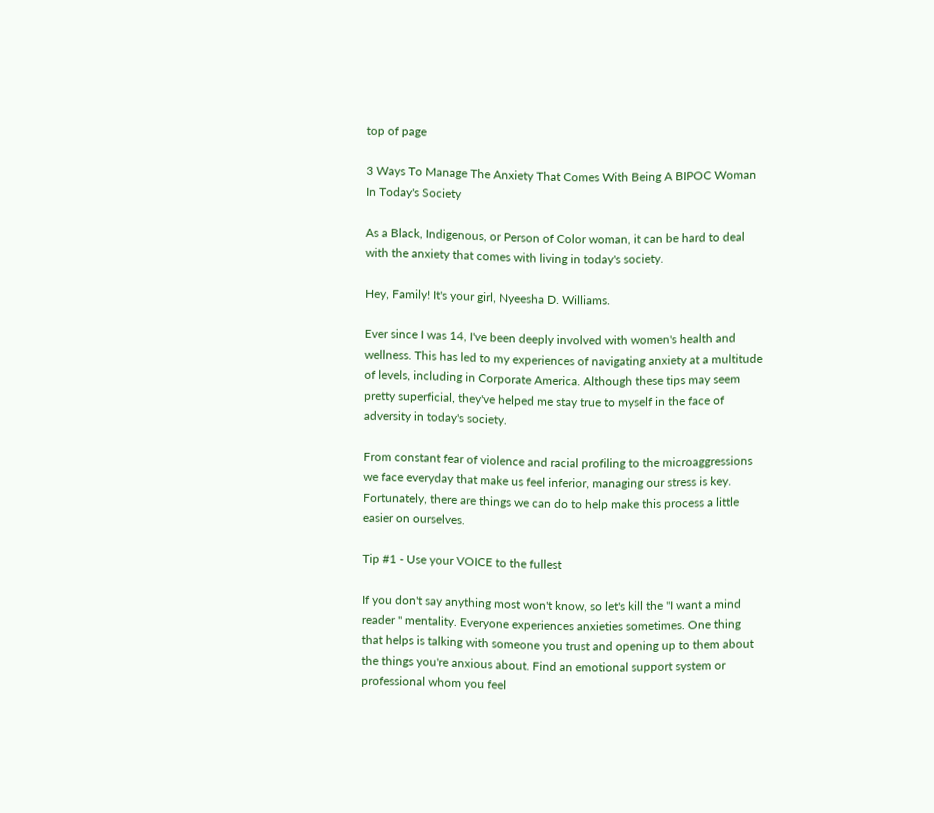top of page

3 Ways To Manage The Anxiety That Comes With Being A BIPOC Woman In Today's Society

As a Black, Indigenous, or Person of Color woman, it can be hard to deal with the anxiety that comes with living in today's society.

Hey, Family! It's your girl, Nyeesha D. Williams.

Ever since I was 14, I've been deeply involved with women's health and wellness. This has led to my experiences of navigating anxiety at a multitude of levels, including in Corporate America. Although these tips may seem pretty superficial, they've helped me stay true to myself in the face of adversity in today's society.

From constant fear of violence and racial profiling to the microaggressions we face everyday that make us feel inferior, managing our stress is key. Fortunately, there are things we can do to help make this process a little easier on ourselves.

Tip #1 - Use your VOICE to the fullest

If you don't say anything most won't know, so let's kill the "I want a mind reader " mentality. Everyone experiences anxieties sometimes. One thing that helps is talking with someone you trust and opening up to them about the things you're anxious about. Find an emotional support system or professional whom you feel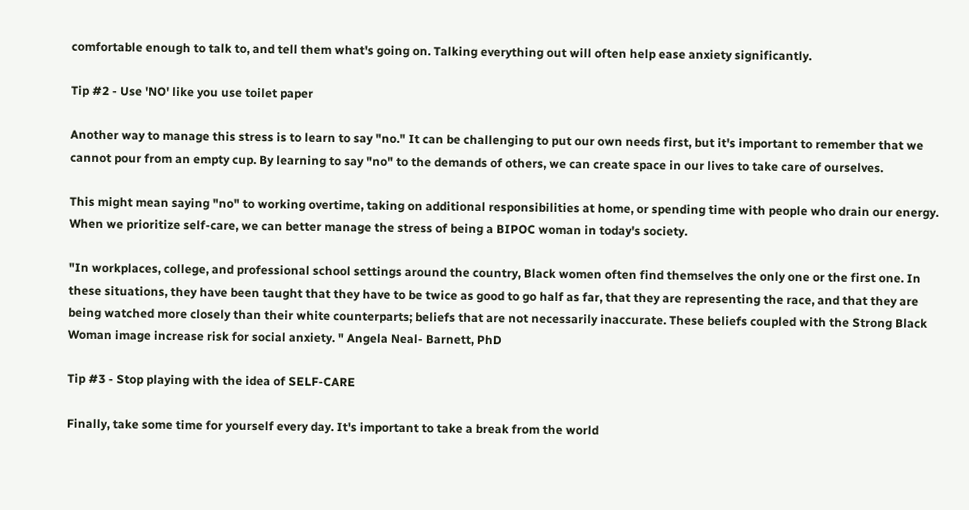comfortable enough to talk to, and tell them what's going on. Talking everything out will often help ease anxiety significantly.

Tip #2 - Use 'NO' like you use toilet paper

Another way to manage this stress is to learn to say "no." It can be challenging to put our own needs first, but it's important to remember that we cannot pour from an empty cup. By learning to say "no" to the demands of others, we can create space in our lives to take care of ourselves.

This might mean saying "no" to working overtime, taking on additional responsibilities at home, or spending time with people who drain our energy. When we prioritize self-care, we can better manage the stress of being a BIPOC woman in today's society.

"In workplaces, college, and professional school settings around the country, Black women often find themselves the only one or the first one. In these situations, they have been taught that they have to be twice as good to go half as far, that they are representing the race, and that they are being watched more closely than their white counterparts; beliefs that are not necessarily inaccurate. These beliefs coupled with the Strong Black Woman image increase risk for social anxiety. " Angela Neal- Barnett, PhD

Tip #3 - Stop playing with the idea of SELF-CARE

Finally, take some time for yourself every day. It's important to take a break from the world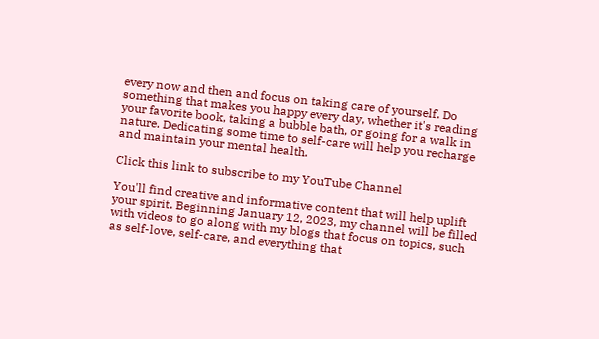every now and then and focus on taking care of yourself. Do something that makes you happy every day, whether it's reading your favorite book, taking a bubble bath, or going for a walk in nature. Dedicating some time to self-care will help you recharge and maintain your mental health.

Click this link to subscribe to my YouTube Channel

You'll find creative and informative content that will help uplift your spirit. Beginning January 12, 2023, my channel will be filled with videos to go along with my blogs that focus on topics, such as self-love, self-care, and everything that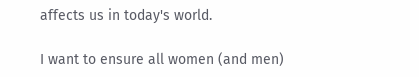affects us in today's world.

I want to ensure all women (and men)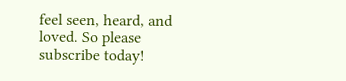feel seen, heard, and loved. So please subscribe today!